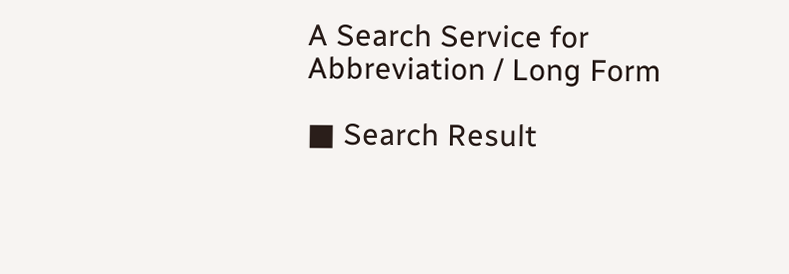A Search Service for Abbreviation / Long Form

■ Search Result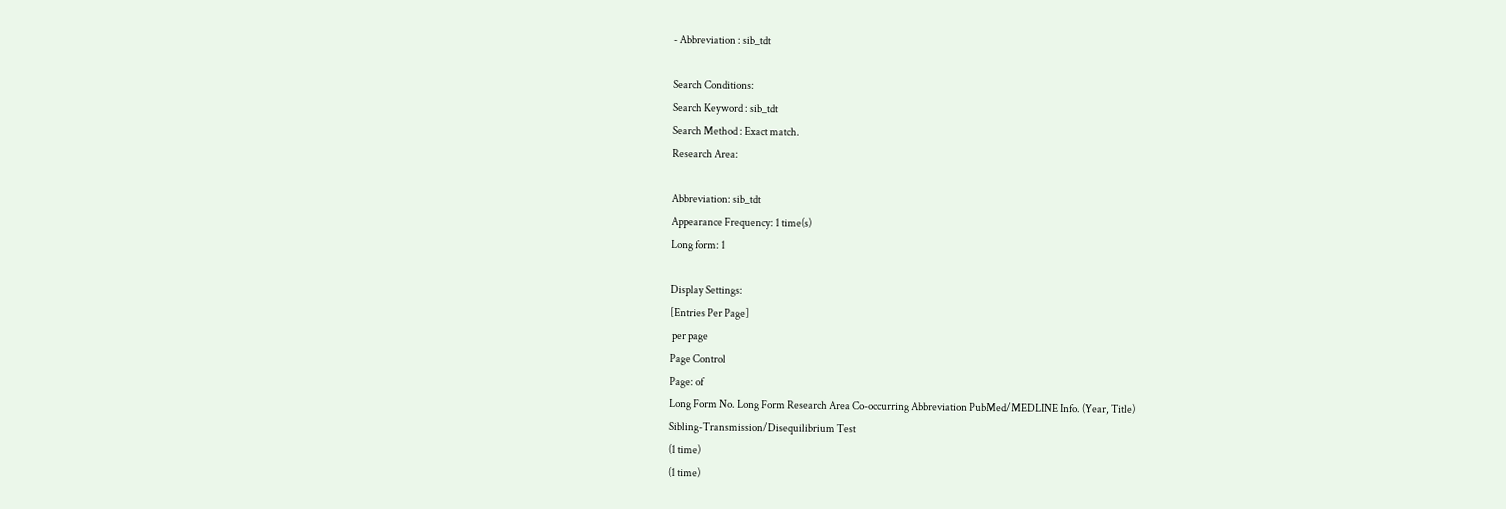- Abbreviation : sib_tdt

Search Conditions:
Search Keyword : sib_tdt
Search Method : Exact match.
Research Area:

Abbreviation: sib_tdt
Appearance Frequency: 1 time(s)
Long form: 1

Display Settings:
[Entries Per Page]
 per page
Page Control
Page: of
Long Form No. Long Form Research Area Co-occurring Abbreviation PubMed/MEDLINE Info. (Year, Title)
Sibling-Transmission/Disequilibrium Test
(1 time)
(1 time)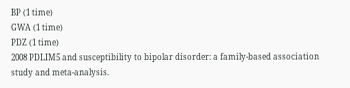BP (1 time)
GWA (1 time)
PDZ (1 time)
2008 PDLIM5 and susceptibility to bipolar disorder: a family-based association study and meta-analysis.